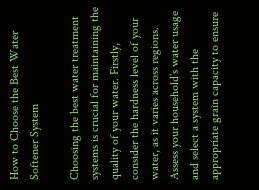How to Choose the Best Water Softener System

Choosing the best water treatment systems is crucial for maintaining the quality of your water. Firstly, consider the hardness level of your water, as it varies across regions. Assess your household’s water usage and select a system with the appropriate grain capacity to ensure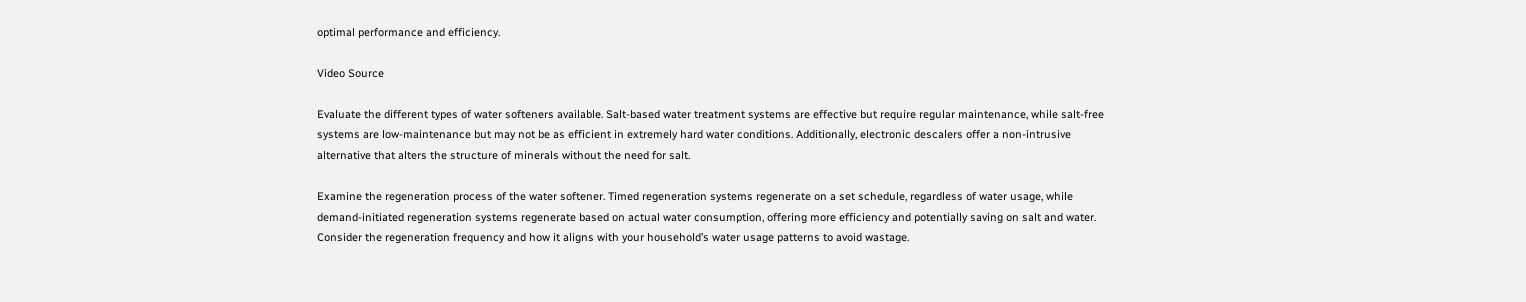optimal performance and efficiency.

Video Source

Evaluate the different types of water softeners available. Salt-based water treatment systems are effective but require regular maintenance, while salt-free systems are low-maintenance but may not be as efficient in extremely hard water conditions. Additionally, electronic descalers offer a non-intrusive alternative that alters the structure of minerals without the need for salt.

Examine the regeneration process of the water softener. Timed regeneration systems regenerate on a set schedule, regardless of water usage, while demand-initiated regeneration systems regenerate based on actual water consumption, offering more efficiency and potentially saving on salt and water. Consider the regeneration frequency and how it aligns with your household’s water usage patterns to avoid wastage.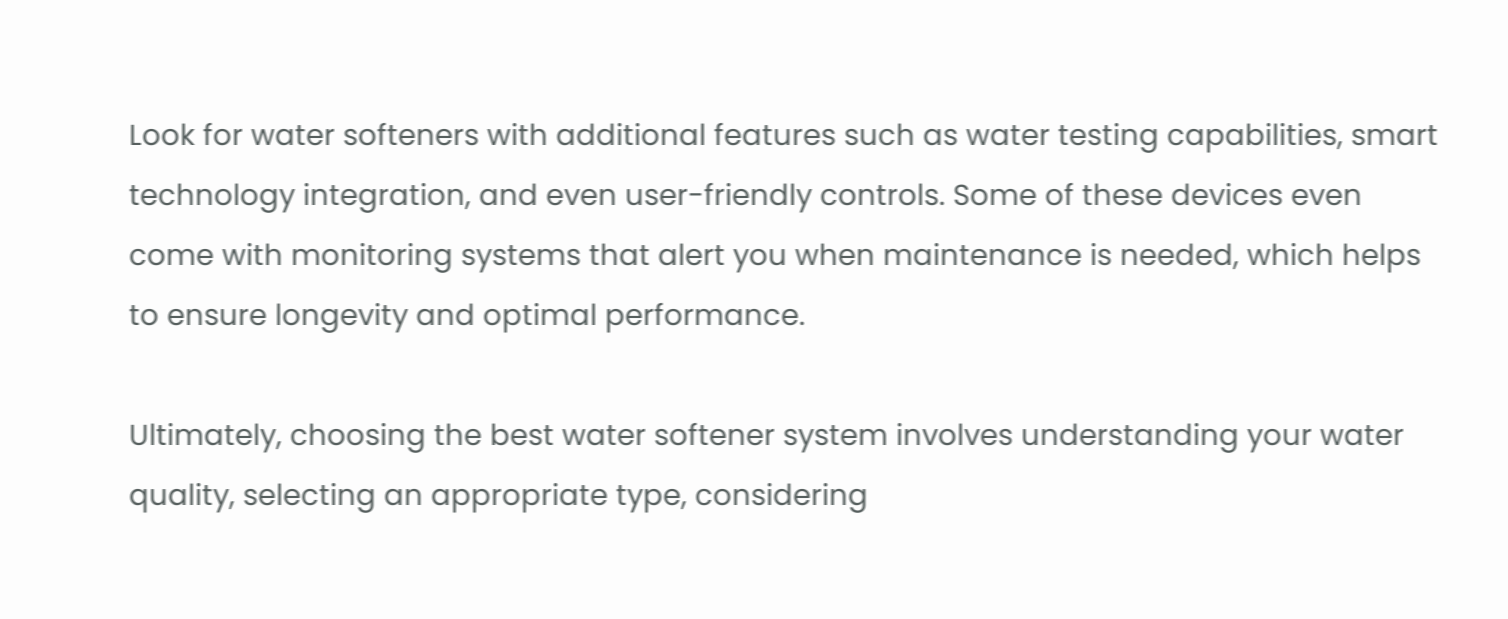Look for water softeners with additional features such as water testing capabilities, smart technology integration, and even user-friendly controls. Some of these devices even come with monitoring systems that alert you when maintenance is needed, which helps to ensure longevity and optimal performance.

Ultimately, choosing the best water softener system involves understanding your water quality, selecting an appropriate type, considering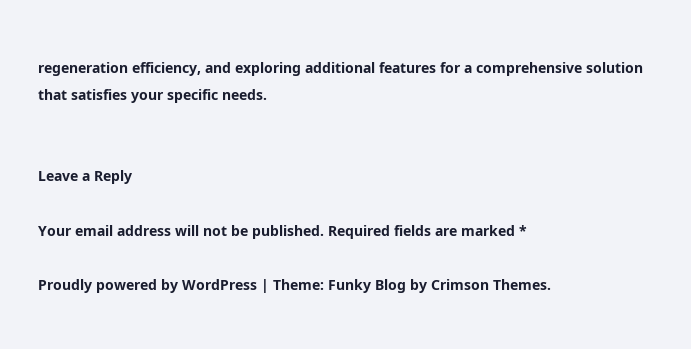regeneration efficiency, and exploring additional features for a comprehensive solution that satisfies your specific needs.


Leave a Reply

Your email address will not be published. Required fields are marked *

Proudly powered by WordPress | Theme: Funky Blog by Crimson Themes.